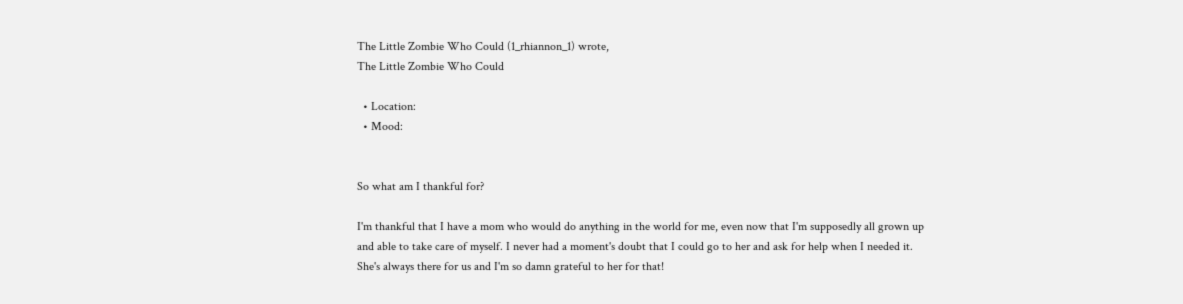The Little Zombie Who Could (1_rhiannon_1) wrote,
The Little Zombie Who Could

  • Location:
  • Mood:


So what am I thankful for?

I'm thankful that I have a mom who would do anything in the world for me, even now that I'm supposedly all grown up and able to take care of myself. I never had a moment's doubt that I could go to her and ask for help when I needed it. She's always there for us and I'm so damn grateful to her for that!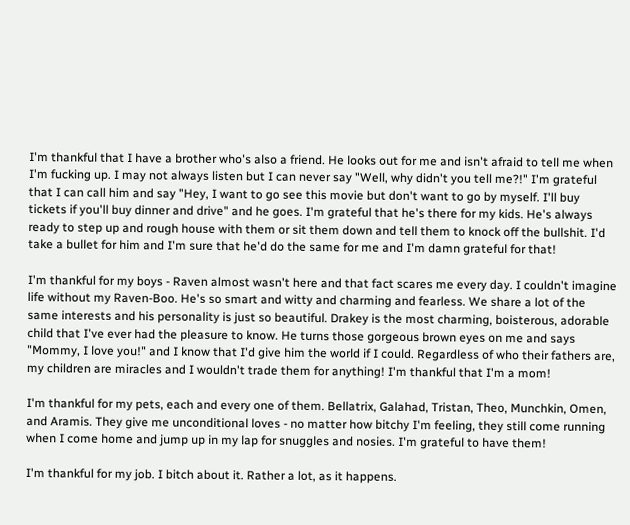I'm thankful that I have a brother who's also a friend. He looks out for me and isn't afraid to tell me when I'm fucking up. I may not always listen but I can never say "Well, why didn't you tell me?!" I'm grateful that I can call him and say "Hey, I want to go see this movie but don't want to go by myself. I'll buy tickets if you'll buy dinner and drive" and he goes. I'm grateful that he's there for my kids. He's always ready to step up and rough house with them or sit them down and tell them to knock off the bullshit. I'd take a bullet for him and I'm sure that he'd do the same for me and I'm damn grateful for that!

I'm thankful for my boys - Raven almost wasn't here and that fact scares me every day. I couldn't imagine life without my Raven-Boo. He's so smart and witty and charming and fearless. We share a lot of the same interests and his personality is just so beautiful. Drakey is the most charming, boisterous, adorable child that I've ever had the pleasure to know. He turns those gorgeous brown eyes on me and says "Mommy, I love you!" and I know that I'd give him the world if I could. Regardless of who their fathers are, my children are miracles and I wouldn't trade them for anything! I'm thankful that I'm a mom!

I'm thankful for my pets, each and every one of them. Bellatrix, Galahad, Tristan, Theo, Munchkin, Omen, and Aramis. They give me unconditional loves - no matter how bitchy I'm feeling, they still come running when I come home and jump up in my lap for snuggles and nosies. I'm grateful to have them!

I'm thankful for my job. I bitch about it. Rather a lot, as it happens.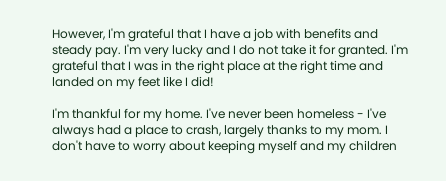However, I'm grateful that I have a job with benefits and steady pay. I'm very lucky and I do not take it for granted. I'm grateful that I was in the right place at the right time and landed on my feet like I did!

I'm thankful for my home. I've never been homeless - I've always had a place to crash, largely thanks to my mom. I don't have to worry about keeping myself and my children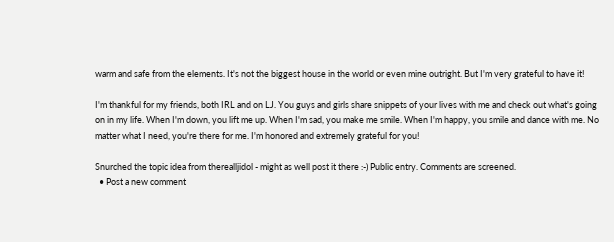warm and safe from the elements. It's not the biggest house in the world or even mine outright. But I'm very grateful to have it!

I'm thankful for my friends, both IRL and on LJ. You guys and girls share snippets of your lives with me and check out what's going on in my life. When I'm down, you lift me up. When I'm sad, you make me smile. When I'm happy, you smile and dance with me. No matter what I need, you're there for me. I'm honored and extremely grateful for you!

Snurched the topic idea from therealljidol - might as well post it there :-) Public entry. Comments are screened.
  • Post a new comment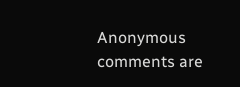Anonymous comments are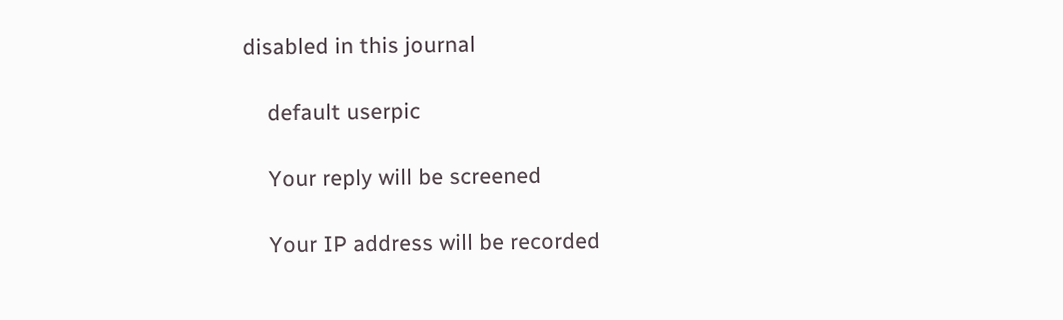disabled in this journal

    default userpic

    Your reply will be screened

    Your IP address will be recorded